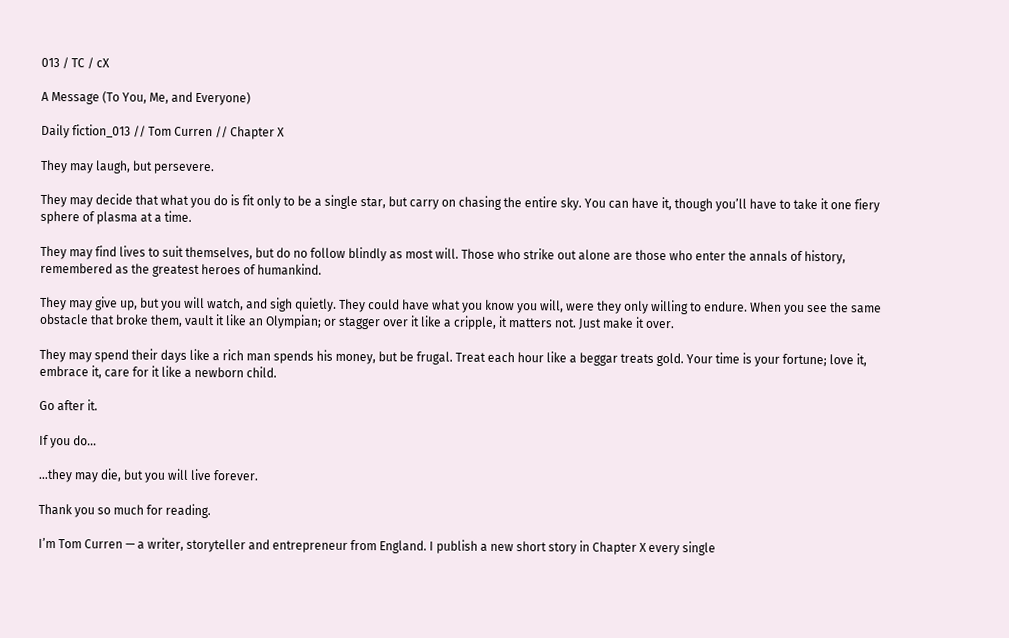013 / TC / cX

A Message (To You, Me, and Everyone)

Daily fiction_013 // Tom Curren // Chapter X

They may laugh, but persevere.

They may decide that what you do is fit only to be a single star, but carry on chasing the entire sky. You can have it, though you’ll have to take it one fiery sphere of plasma at a time.

They may find lives to suit themselves, but do no follow blindly as most will. Those who strike out alone are those who enter the annals of history, remembered as the greatest heroes of humankind.

They may give up, but you will watch, and sigh quietly. They could have what you know you will, were they only willing to endure. When you see the same obstacle that broke them, vault it like an Olympian; or stagger over it like a cripple, it matters not. Just make it over.

They may spend their days like a rich man spends his money, but be frugal. Treat each hour like a beggar treats gold. Your time is your fortune; love it, embrace it, care for it like a newborn child.

Go after it.

If you do…

…they may die, but you will live forever.

Thank you so much for reading.

I’m Tom Curren — a writer, storyteller and entrepreneur from England. I publish a new short story in Chapter X every single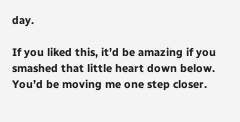day.

If you liked this, it’d be amazing if you smashed that little heart down below. You’d be moving me one step closer.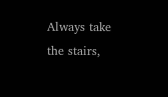Always take the stairs,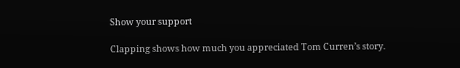Show your support

Clapping shows how much you appreciated Tom Curren’s story.